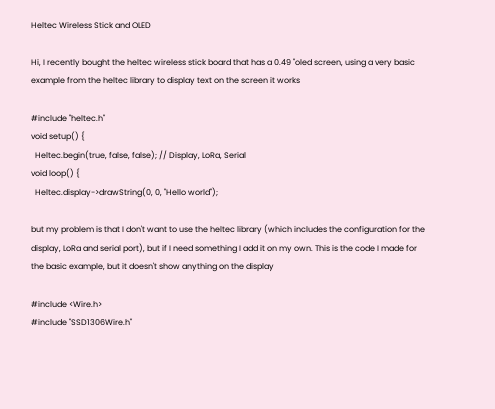Heltec Wireless Stick and OLED

Hi, I recently bought the heltec wireless stick board that has a 0.49 "oled screen, using a very basic example from the heltec library to display text on the screen it works

#include "heltec.h"
void setup() {
  Heltec.begin(true, false, false); // Display, LoRa, Serial
void loop() {
  Heltec.display->drawString(0, 0, "Hello world");

but my problem is that I don't want to use the heltec library (which includes the configuration for the display, LoRa and serial port), but if I need something I add it on my own. This is the code I made for the basic example, but it doesn't show anything on the display

#include <Wire.h>
#include "SSD1306Wire.h"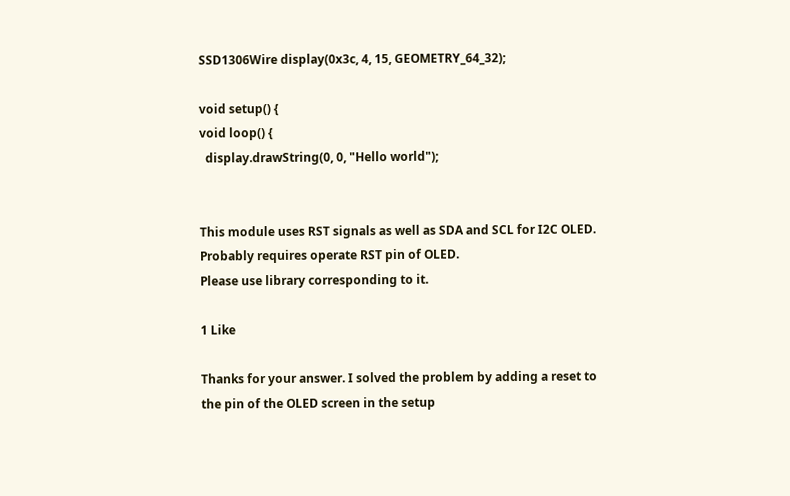SSD1306Wire display(0x3c, 4, 15, GEOMETRY_64_32);

void setup() {
void loop() {
  display.drawString(0, 0, "Hello world");


This module uses RST signals as well as SDA and SCL for I2C OLED.
Probably requires operate RST pin of OLED.
Please use library corresponding to it.

1 Like

Thanks for your answer. I solved the problem by adding a reset to the pin of the OLED screen in the setup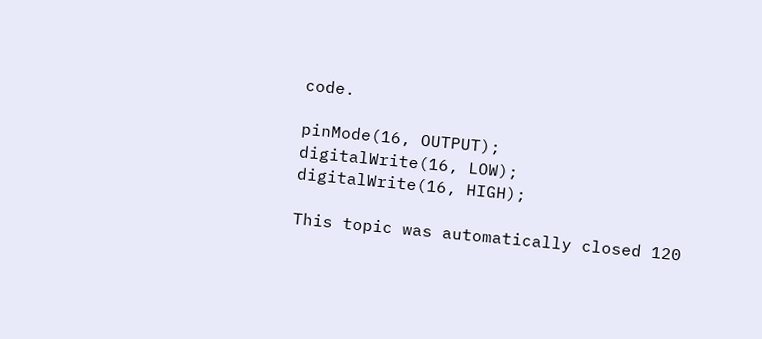code.

pinMode(16, OUTPUT);
digitalWrite(16, LOW);
digitalWrite(16, HIGH);

This topic was automatically closed 120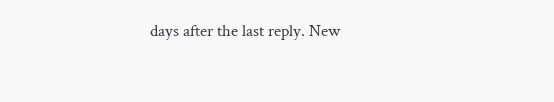days after the last reply. New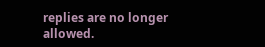replies are no longer allowed.